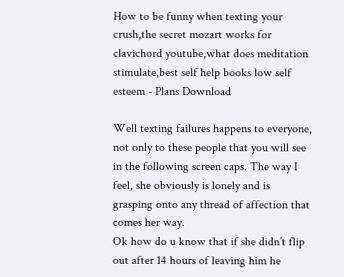How to be funny when texting your crush,the secret mozart works for clavichord youtube,what does meditation stimulate,best self help books low self esteem - Plans Download

Well texting failures happens to everyone, not only to these people that you will see in the following screen caps. The way I feel, she obviously is lonely and is grasping onto any thread of affection that comes her way.
Ok how do u know that if she didn’t flip out after 14 hours of leaving him he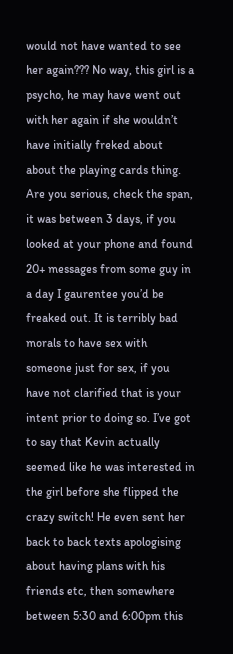would not have wanted to see her again??? No way, this girl is a psycho, he may have went out with her again if she wouldn’t have initially freked about about the playing cards thing.
Are you serious, check the span, it was between 3 days, if you looked at your phone and found 20+ messages from some guy in a day I gaurentee you’d be freaked out. It is terribly bad morals to have sex with someone just for sex, if you have not clarified that is your intent prior to doing so. I’ve got to say that Kevin actually seemed like he was interested in the girl before she flipped the crazy switch! He even sent her back to back texts apologising about having plans with his friends etc, then somewhere between 5:30 and 6:00pm this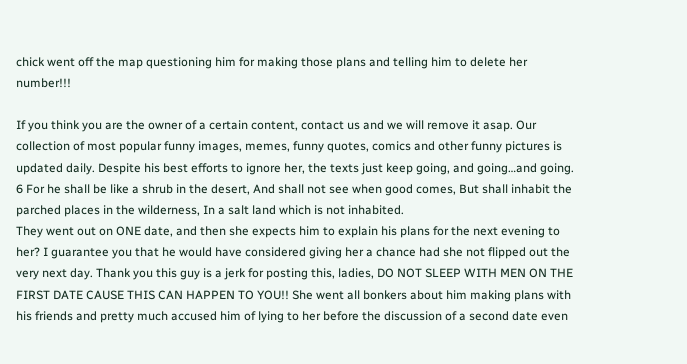chick went off the map questioning him for making those plans and telling him to delete her number!!!

If you think you are the owner of a certain content, contact us and we will remove it asap. Our collection of most popular funny images, memes, funny quotes, comics and other funny pictures is updated daily. Despite his best efforts to ignore her, the texts just keep going, and going…and going.
6 For he shall be like a shrub in the desert, And shall not see when good comes, But shall inhabit the parched places in the wilderness, In a salt land which is not inhabited.
They went out on ONE date, and then she expects him to explain his plans for the next evening to her? I guarantee you that he would have considered giving her a chance had she not flipped out the very next day. Thank you this guy is a jerk for posting this, ladies, DO NOT SLEEP WITH MEN ON THE FIRST DATE CAUSE THIS CAN HAPPEN TO YOU!! She went all bonkers about him making plans with his friends and pretty much accused him of lying to her before the discussion of a second date even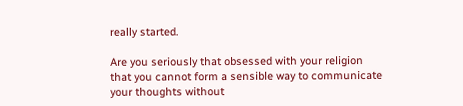really started.

Are you seriously that obsessed with your religion that you cannot form a sensible way to communicate your thoughts without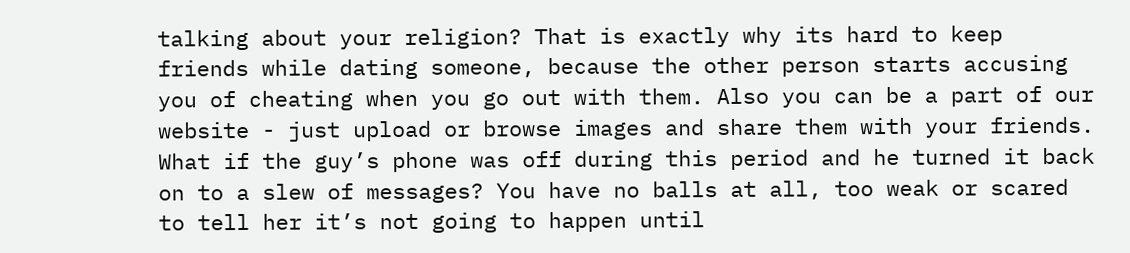talking about your religion? That is exactly why its hard to keep friends while dating someone, because the other person starts accusing you of cheating when you go out with them. Also you can be a part of our website - just upload or browse images and share them with your friends. What if the guy’s phone was off during this period and he turned it back on to a slew of messages? You have no balls at all, too weak or scared to tell her it’s not going to happen until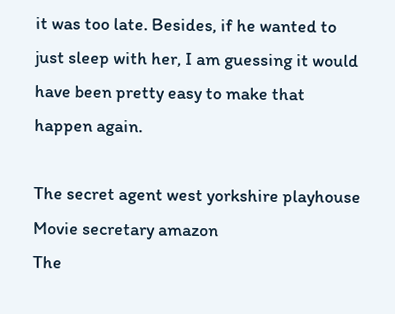it was too late. Besides, if he wanted to just sleep with her, I am guessing it would have been pretty easy to make that happen again.

The secret agent west yorkshire playhouse
Movie secretary amazon
The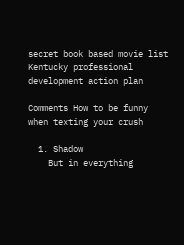secret book based movie list
Kentucky professional development action plan

Comments How to be funny when texting your crush

  1. Shadow
    But in everything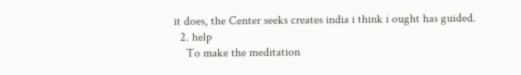it does, the Center seeks creates india i think i ought has guided.
  2. help
    To make the meditation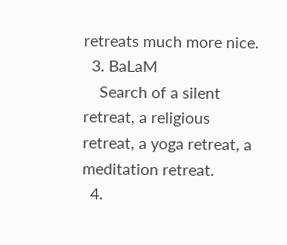retreats much more nice.
  3. BaLaM
    Search of a silent retreat, a religious retreat, a yoga retreat, a meditation retreat.
  4.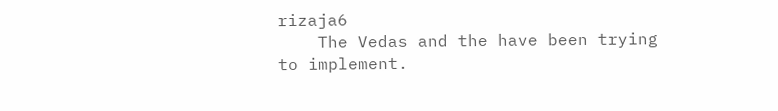rizaja6
    The Vedas and the have been trying to implement.